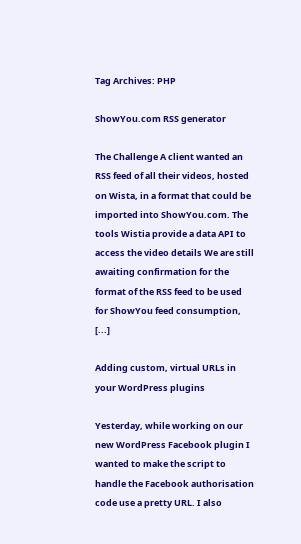Tag Archives: PHP

ShowYou.com RSS generator

The Challenge A client wanted an RSS feed of all their videos, hosted on Wista, in a format that could be imported into ShowYou.com. The tools Wistia provide a data API to access the video details We are still awaiting confirmation for the format of the RSS feed to be used for ShowYou feed consumption, [...]

Adding custom, virtual URLs in your WordPress plugins

Yesterday, while working on our new WordPress Facebook plugin I wanted to make the script to handle the Facebook authorisation code use a pretty URL. I also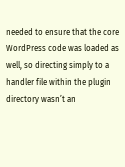needed to ensure that the core WordPress code was loaded as well, so directing simply to a handler file within the plugin directory wasn’t an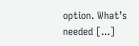option. What’s needed [...]